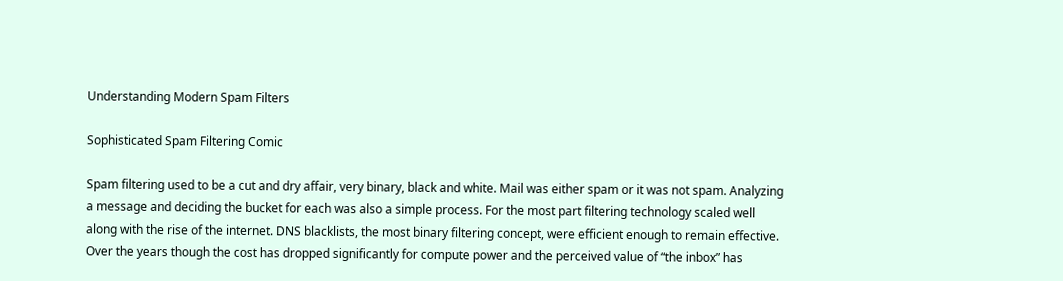Understanding Modern Spam Filters

Sophisticated Spam Filtering Comic

Spam filtering used to be a cut and dry affair, very binary, black and white. Mail was either spam or it was not spam. Analyzing a message and deciding the bucket for each was also a simple process. For the most part filtering technology scaled well along with the rise of the internet. DNS blacklists, the most binary filtering concept, were efficient enough to remain effective. Over the years though the cost has dropped significantly for compute power and the perceived value of “the inbox” has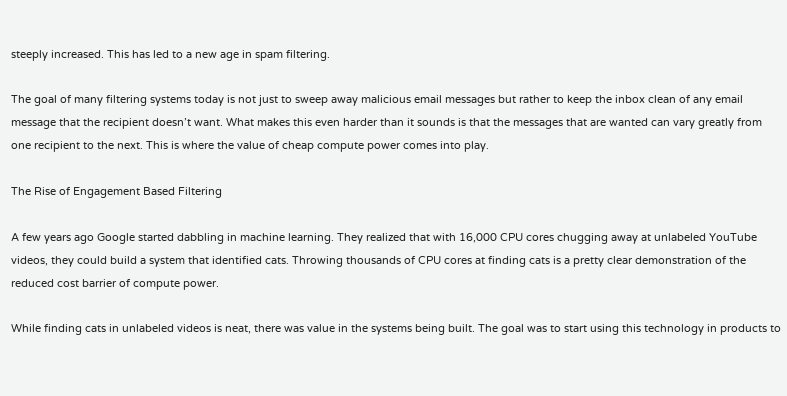steeply increased. This has led to a new age in spam filtering.

The goal of many filtering systems today is not just to sweep away malicious email messages but rather to keep the inbox clean of any email message that the recipient doesn’t want. What makes this even harder than it sounds is that the messages that are wanted can vary greatly from one recipient to the next. This is where the value of cheap compute power comes into play.

The Rise of Engagement Based Filtering

A few years ago Google started dabbling in machine learning. They realized that with 16,000 CPU cores chugging away at unlabeled YouTube videos, they could build a system that identified cats. Throwing thousands of CPU cores at finding cats is a pretty clear demonstration of the reduced cost barrier of compute power.

While finding cats in unlabeled videos is neat, there was value in the systems being built. The goal was to start using this technology in products to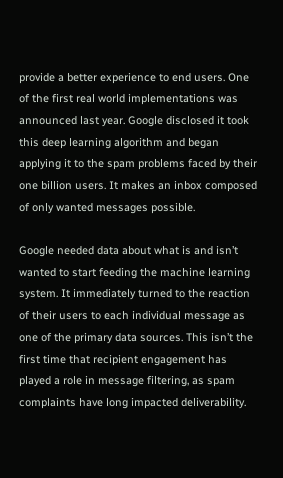provide a better experience to end users. One of the first real world implementations was announced last year. Google disclosed it took this deep learning algorithm and began applying it to the spam problems faced by their one billion users. It makes an inbox composed of only wanted messages possible.

Google needed data about what is and isn’t wanted to start feeding the machine learning system. It immediately turned to the reaction of their users to each individual message as one of the primary data sources. This isn’t the first time that recipient engagement has played a role in message filtering, as spam complaints have long impacted deliverability.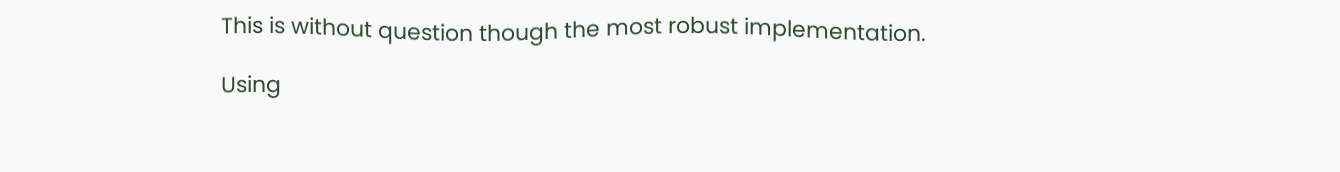This is without question though the most robust implementation.

Using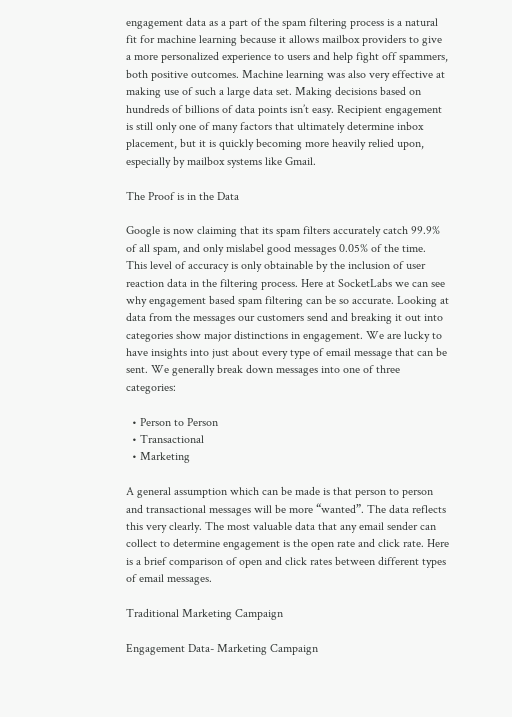engagement data as a part of the spam filtering process is a natural fit for machine learning because it allows mailbox providers to give a more personalized experience to users and help fight off spammers, both positive outcomes. Machine learning was also very effective at making use of such a large data set. Making decisions based on hundreds of billions of data points isn’t easy. Recipient engagement is still only one of many factors that ultimately determine inbox placement, but it is quickly becoming more heavily relied upon, especially by mailbox systems like Gmail.

The Proof is in the Data

Google is now claiming that its spam filters accurately catch 99.9% of all spam, and only mislabel good messages 0.05% of the time. This level of accuracy is only obtainable by the inclusion of user reaction data in the filtering process. Here at SocketLabs we can see why engagement based spam filtering can be so accurate. Looking at data from the messages our customers send and breaking it out into categories show major distinctions in engagement. We are lucky to have insights into just about every type of email message that can be sent. We generally break down messages into one of three categories:

  • Person to Person
  • Transactional
  • Marketing

A general assumption which can be made is that person to person and transactional messages will be more “wanted”. The data reflects this very clearly. The most valuable data that any email sender can collect to determine engagement is the open rate and click rate. Here is a brief comparison of open and click rates between different types of email messages.

Traditional Marketing Campaign

Engagement Data- Marketing Campaign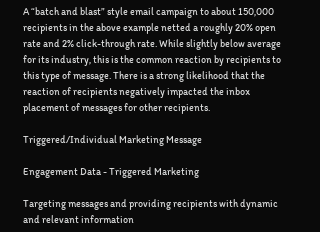A “batch and blast” style email campaign to about 150,000 recipients in the above example netted a roughly 20% open rate and 2% click-through rate. While slightly below average for its industry, this is the common reaction by recipients to this type of message. There is a strong likelihood that the reaction of recipients negatively impacted the inbox placement of messages for other recipients.

Triggered/Individual Marketing Message

Engagement Data - Triggered Marketing

Targeting messages and providing recipients with dynamic and relevant information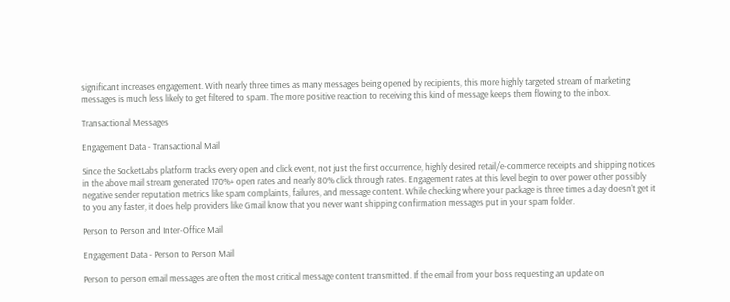significant increases engagement. With nearly three times as many messages being opened by recipients, this more highly targeted stream of marketing messages is much less likely to get filtered to spam. The more positive reaction to receiving this kind of message keeps them flowing to the inbox.

Transactional Messages

Engagement Data - Transactional Mail

Since the SocketLabs platform tracks every open and click event, not just the first occurrence, highly desired retail/e-commerce receipts and shipping notices in the above mail stream generated 170%+ open rates and nearly 80% click through rates. Engagement rates at this level begin to over power other possibly negative sender reputation metrics like spam complaints, failures, and message content. While checking where your package is three times a day doesn’t get it to you any faster, it does help providers like Gmail know that you never want shipping confirmation messages put in your spam folder.

Person to Person and Inter-Office Mail

Engagement Data - Person to Person Mail

Person to person email messages are often the most critical message content transmitted. If the email from your boss requesting an update on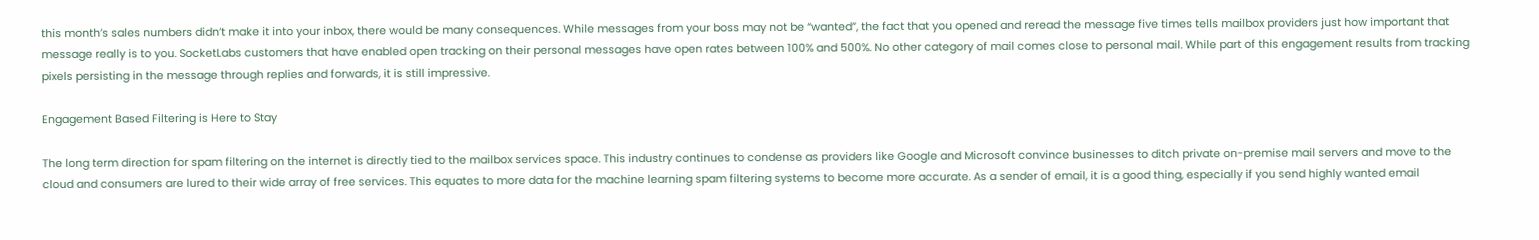this month’s sales numbers didn’t make it into your inbox, there would be many consequences. While messages from your boss may not be “wanted”, the fact that you opened and reread the message five times tells mailbox providers just how important that message really is to you. SocketLabs customers that have enabled open tracking on their personal messages have open rates between 100% and 500%. No other category of mail comes close to personal mail. While part of this engagement results from tracking pixels persisting in the message through replies and forwards, it is still impressive.

Engagement Based Filtering is Here to Stay

The long term direction for spam filtering on the internet is directly tied to the mailbox services space. This industry continues to condense as providers like Google and Microsoft convince businesses to ditch private on-premise mail servers and move to the cloud and consumers are lured to their wide array of free services. This equates to more data for the machine learning spam filtering systems to become more accurate. As a sender of email, it is a good thing, especially if you send highly wanted email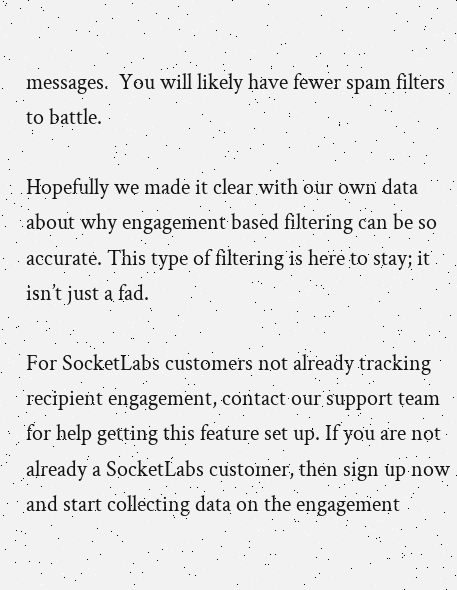messages.  You will likely have fewer spam filters to battle.

Hopefully we made it clear with our own data about why engagement based filtering can be so accurate. This type of filtering is here to stay; it isn’t just a fad.

For SocketLabs customers not already tracking recipient engagement, contact our support team for help getting this feature set up. If you are not already a SocketLabs customer, then sign up now and start collecting data on the engagement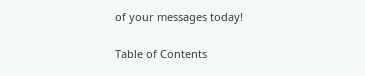of your messages today!

Table of Contents